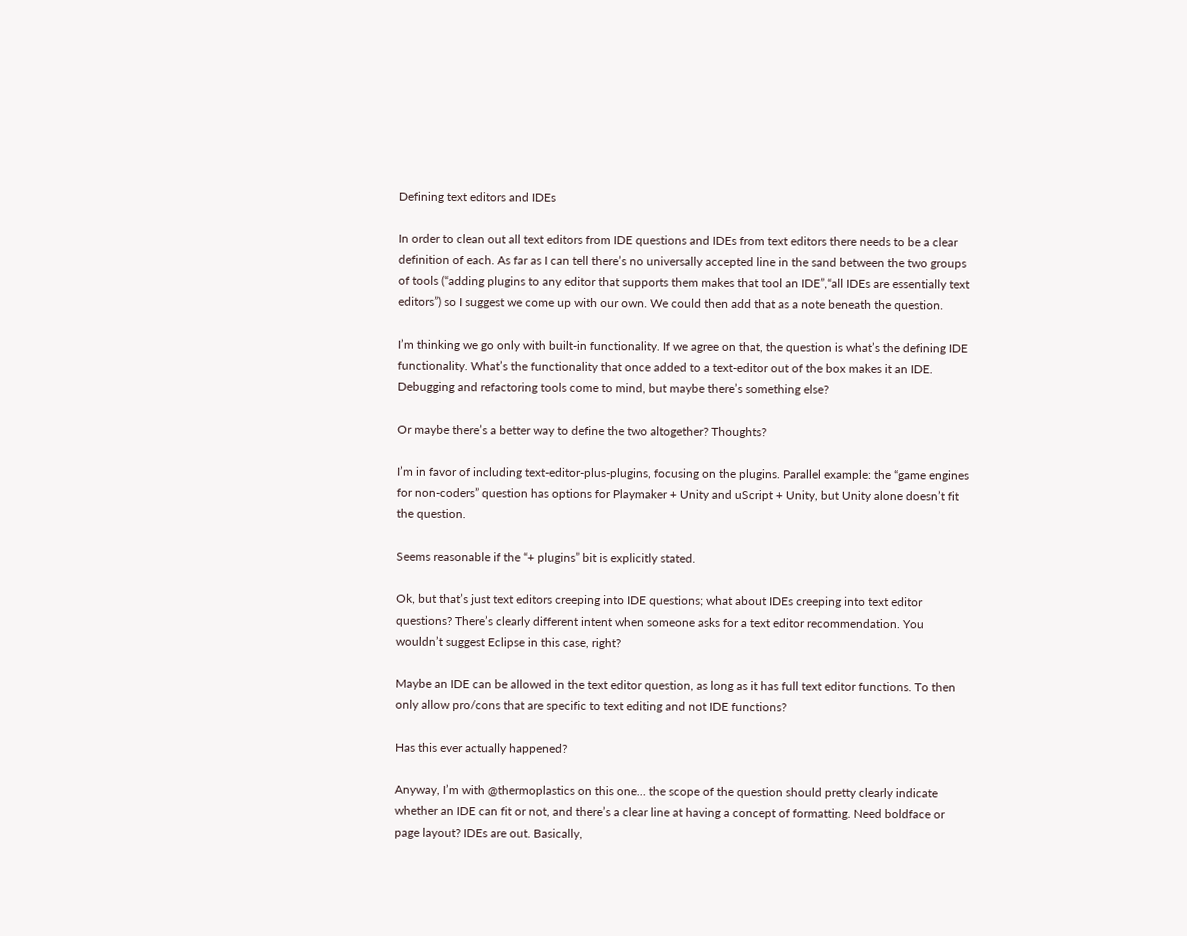Defining text editors and IDEs

In order to clean out all text editors from IDE questions and IDEs from text editors there needs to be a clear definition of each. As far as I can tell there’s no universally accepted line in the sand between the two groups of tools (“adding plugins to any editor that supports them makes that tool an IDE”,“all IDEs are essentially text editors”) so I suggest we come up with our own. We could then add that as a note beneath the question.

I’m thinking we go only with built-in functionality. If we agree on that, the question is what’s the defining IDE functionality. What’s the functionality that once added to a text-editor out of the box makes it an IDE. Debugging and refactoring tools come to mind, but maybe there’s something else?

Or maybe there’s a better way to define the two altogether? Thoughts?

I’m in favor of including text-editor-plus-plugins, focusing on the plugins. Parallel example: the “game engines for non-coders” question has options for Playmaker + Unity and uScript + Unity, but Unity alone doesn’t fit the question.

Seems reasonable if the “+ plugins” bit is explicitly stated.

Ok, but that’s just text editors creeping into IDE questions; what about IDEs creeping into text editor questions? There’s clearly different intent when someone asks for a text editor recommendation. You wouldn’t suggest Eclipse in this case, right?

Maybe an IDE can be allowed in the text editor question, as long as it has full text editor functions. To then only allow pro/cons that are specific to text editing and not IDE functions?

Has this ever actually happened?

Anyway, I’m with @thermoplastics on this one… the scope of the question should pretty clearly indicate whether an IDE can fit or not, and there’s a clear line at having a concept of formatting. Need boldface or page layout? IDEs are out. Basically,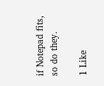if Notepad fits, so do they.

1 Like